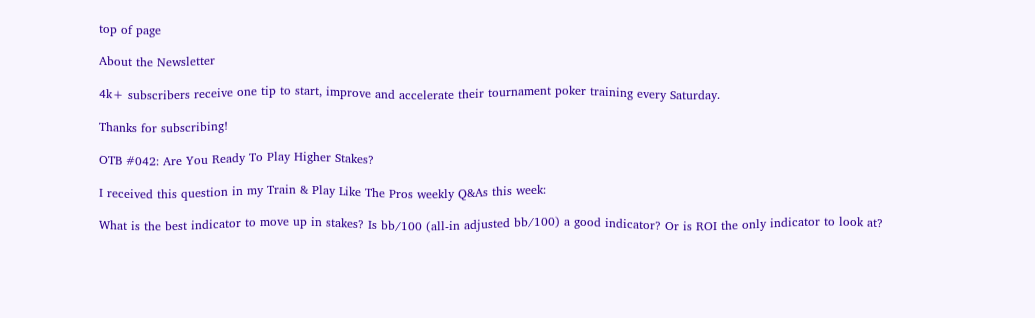top of page

About the Newsletter

4k+ subscribers receive one tip to start, improve and accelerate their tournament poker training every Saturday.

Thanks for subscribing!

OTB #042: Are You Ready To Play Higher Stakes?

I received this question in my Train & Play Like The Pros weekly Q&As this week:

What is the best indicator to move up in stakes? Is bb/100 (all-in adjusted bb/100) a good indicator? Or is ROI the only indicator to look at?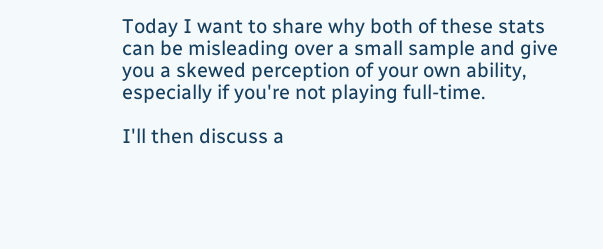Today I want to share why both of these stats can be misleading over a small sample and give you a skewed perception of your own ability, especially if you're not playing full-time.

I'll then discuss a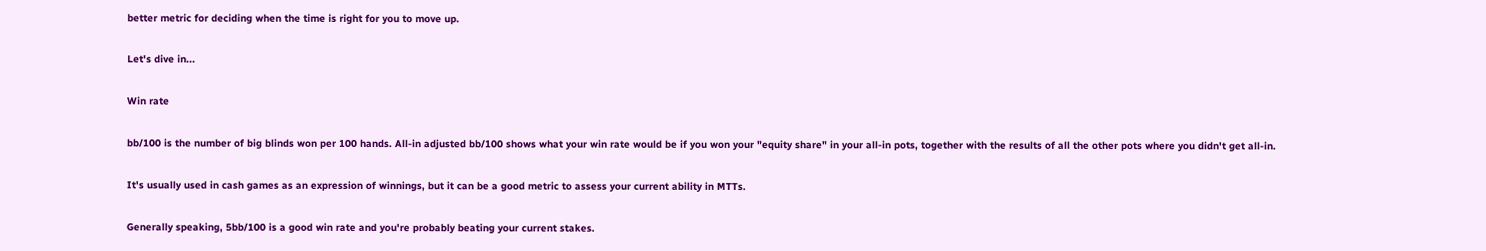better metric for deciding when the time is right for you to move up.

Let's dive in...

Win rate

bb/100 is the number of big blinds won per 100 hands. All-in adjusted bb/100 shows what your win rate would be if you won your "equity share" in your all-in pots, together with the results of all the other pots where you didn't get all-in.

It's usually used in cash games as an expression of winnings, but it can be a good metric to assess your current ability in MTTs.

Generally speaking, 5bb/100 is a good win rate and you're probably beating your current stakes.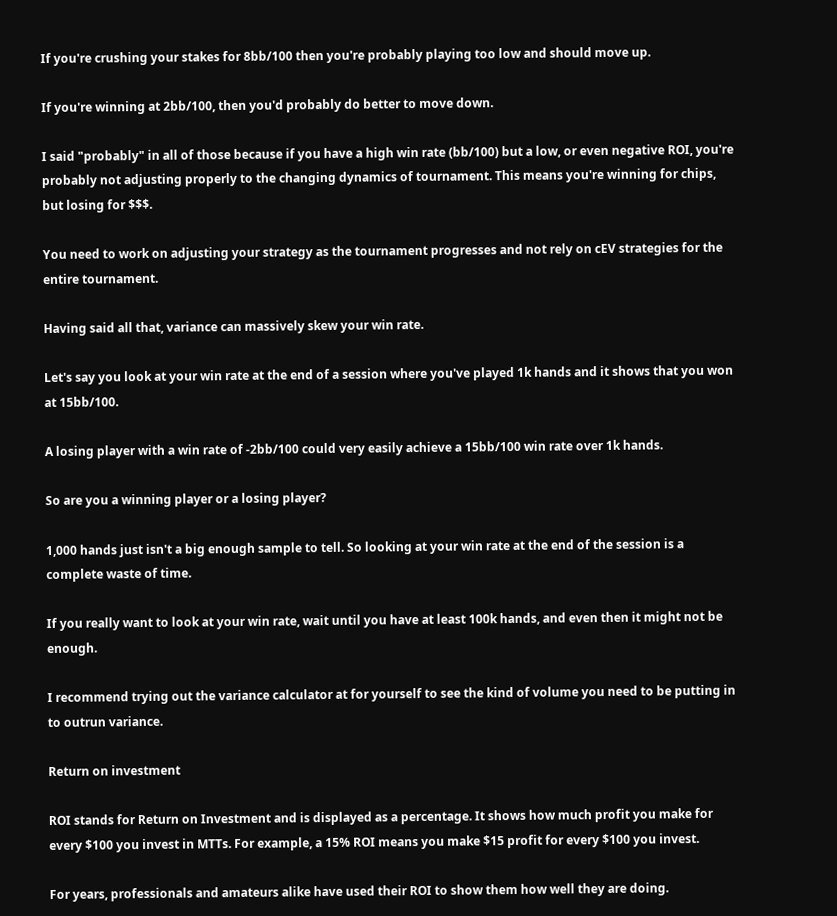If you're crushing your stakes for 8bb/100 then you're probably playing too low and should move up.

If you're winning at 2bb/100, then you'd probably do better to move down.

I said "probably" in all of those because if you have a high win rate (bb/100) but a low, or even negative ROI, you're probably not adjusting properly to the changing dynamics of tournament. This means you're winning for chips, but losing for $$$.

You need to work on adjusting your strategy as the tournament progresses and not rely on cEV strategies for the entire tournament.

Having said all that, variance can massively skew your win rate.

Let's say you look at your win rate at the end of a session where you've played 1k hands and it shows that you won at 15bb/100.

A losing player with a win rate of -2bb/100 could very easily achieve a 15bb/100 win rate over 1k hands.

So are you a winning player or a losing player?

1,000 hands just isn't a big enough sample to tell. So looking at your win rate at the end of the session is a complete waste of time.

If you really want to look at your win rate, wait until you have at least 100k hands, and even then it might not be enough.

I recommend trying out the variance calculator at for yourself to see the kind of volume you need to be putting in to outrun variance.

Return on investment

ROI stands for Return on Investment and is displayed as a percentage. It shows how much profit you make for every $100 you invest in MTTs. For example, a 15% ROI means you make $15 profit for every $100 you invest.

For years, professionals and amateurs alike have used their ROI to show them how well they are doing.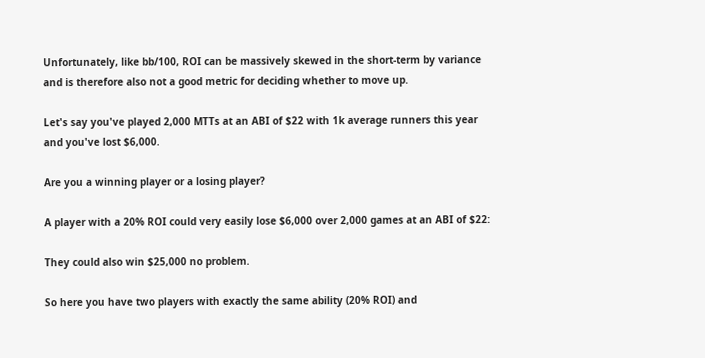Unfortunately, like bb/100, ROI can be massively skewed in the short-term by variance and is therefore also not a good metric for deciding whether to move up.

Let's say you've played 2,000 MTTs at an ABI of $22 with 1k average runners this year and you've lost $6,000.

Are you a winning player or a losing player?

A player with a 20% ROI could very easily lose $6,000 over 2,000 games at an ABI of $22:

They could also win $25,000 no problem.

So here you have two players with exactly the same ability (20% ROI) and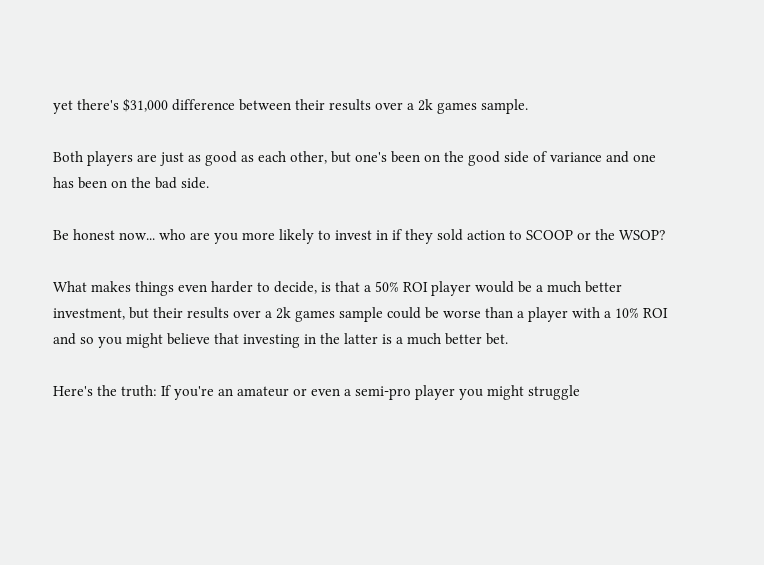yet there's $31,000 difference between their results over a 2k games sample.

Both players are just as good as each other, but one's been on the good side of variance and one has been on the bad side.

Be honest now... who are you more likely to invest in if they sold action to SCOOP or the WSOP?

What makes things even harder to decide, is that a 50% ROI player would be a much better investment, but their results over a 2k games sample could be worse than a player with a 10% ROI and so you might believe that investing in the latter is a much better bet.

Here's the truth: If you're an amateur or even a semi-pro player you might struggle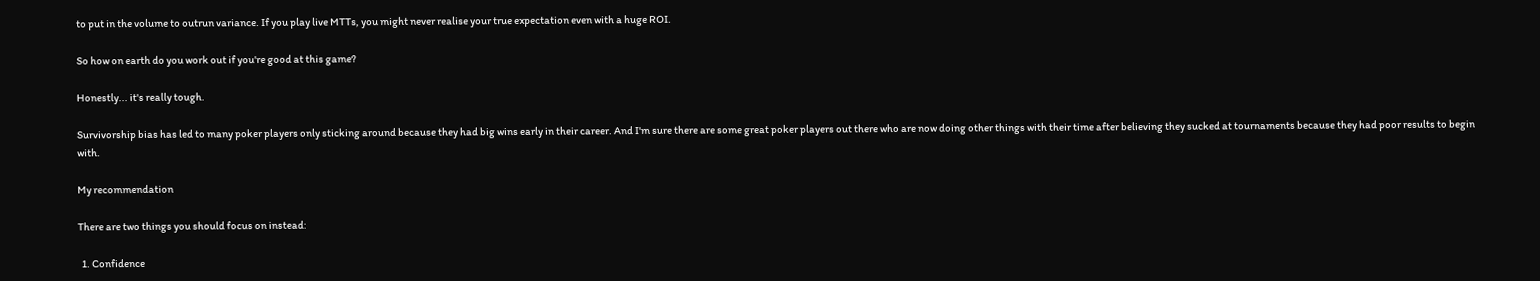to put in the volume to outrun variance. If you play live MTTs, you might never realise your true expectation even with a huge ROI.

So how on earth do you work out if you're good at this game?

Honestly... it's really tough.

Survivorship bias has led to many poker players only sticking around because they had big wins early in their career. And I'm sure there are some great poker players out there who are now doing other things with their time after believing they sucked at tournaments because they had poor results to begin with.

My recommendation

There are two things you should focus on instead:

  1. Confidence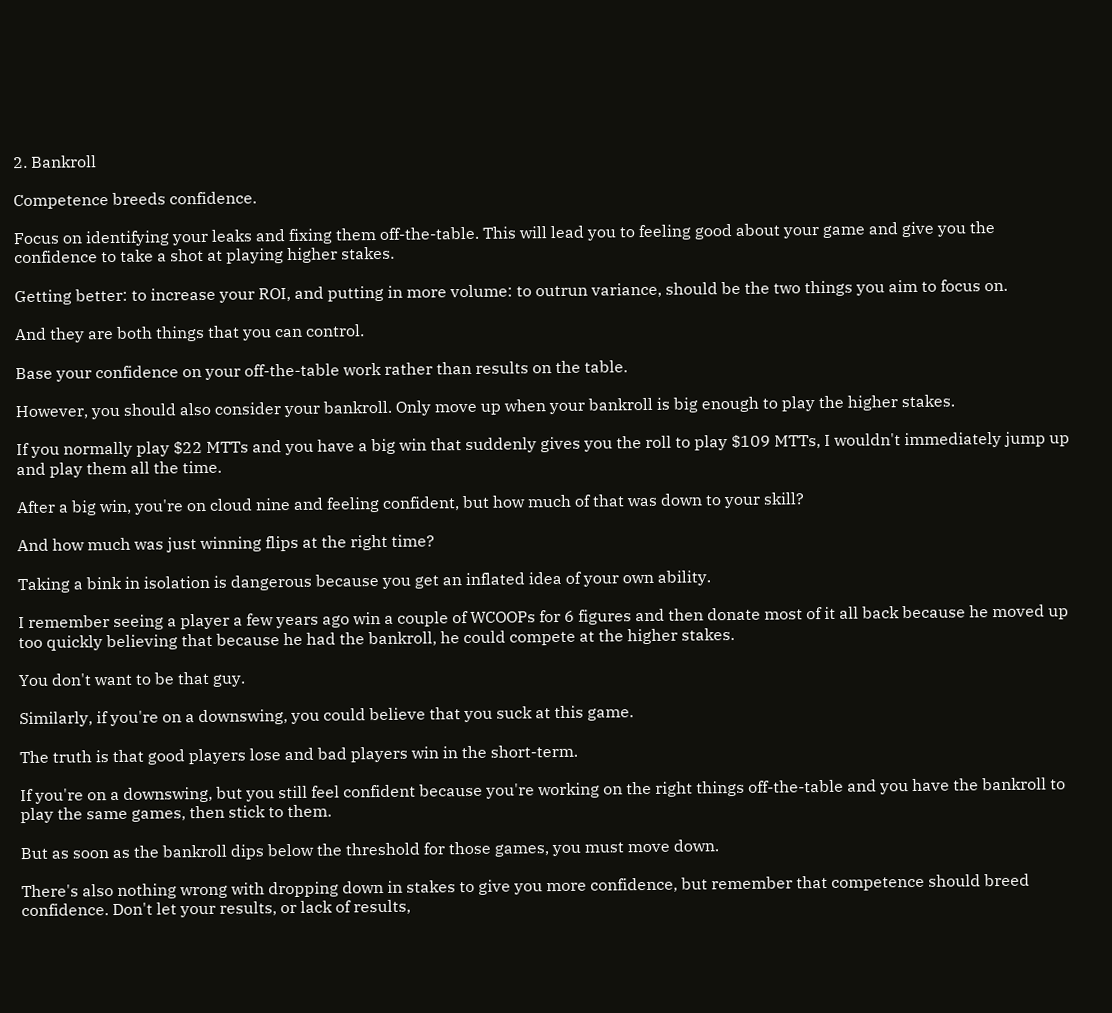2. Bankroll

Competence breeds confidence.

Focus on identifying your leaks and fixing them off-the-table. This will lead you to feeling good about your game and give you the confidence to take a shot at playing higher stakes.

Getting better: to increase your ROI, and putting in more volume: to outrun variance, should be the two things you aim to focus on.

And they are both things that you can control.

Base your confidence on your off-the-table work rather than results on the table.

However, you should also consider your bankroll. Only move up when your bankroll is big enough to play the higher stakes.

If you normally play $22 MTTs and you have a big win that suddenly gives you the roll to play $109 MTTs, I wouldn't immediately jump up and play them all the time.

After a big win, you're on cloud nine and feeling confident, but how much of that was down to your skill?

And how much was just winning flips at the right time?

Taking a bink in isolation is dangerous because you get an inflated idea of your own ability.

I remember seeing a player a few years ago win a couple of WCOOPs for 6 figures and then donate most of it all back because he moved up too quickly believing that because he had the bankroll, he could compete at the higher stakes.

You don't want to be that guy.

Similarly, if you're on a downswing, you could believe that you suck at this game.

The truth is that good players lose and bad players win in the short-term.

If you're on a downswing, but you still feel confident because you're working on the right things off-the-table and you have the bankroll to play the same games, then stick to them.

But as soon as the bankroll dips below the threshold for those games, you must move down.

There's also nothing wrong with dropping down in stakes to give you more confidence, but remember that competence should breed confidence. Don't let your results, or lack of results,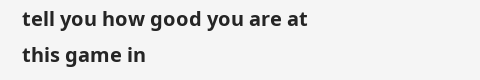tell you how good you are at this game in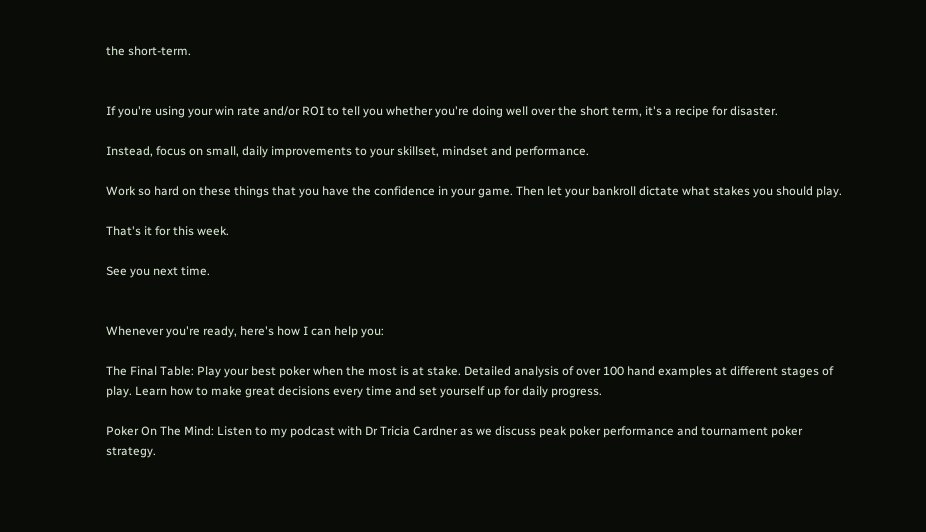the short-term.


If you're using your win rate and/or ROI to tell you whether you're doing well over the short term, it's a recipe for disaster.

Instead, focus on small, daily improvements to your skillset, mindset and performance.

Work so hard on these things that you have the confidence in your game. Then let your bankroll dictate what stakes you should play.

That's it for this week.

See you next time.


Whenever you're ready, here's how I can help you:

The Final Table: Play your best poker when the most is at stake. Detailed analysis of over 100 hand examples at different stages of play. Learn how to make great decisions every time and set yourself up for daily progress.

Poker On The Mind: Listen to my podcast with Dr Tricia Cardner as we discuss peak poker performance and tournament poker strategy.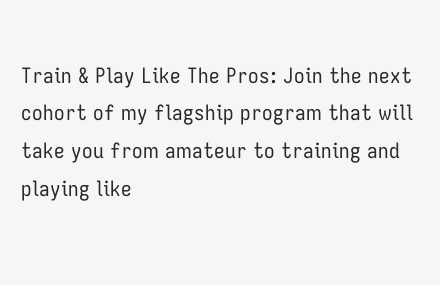Train & Play Like The Pros: Join the next cohort of my flagship program that will take you from amateur to training and playing like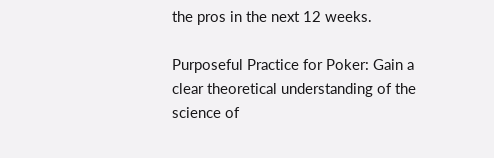the pros in the next 12 weeks.

Purposeful Practice for Poker: Gain a clear theoretical understanding of the science of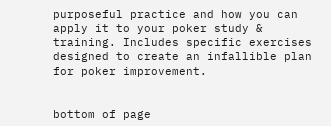purposeful practice and how you can apply it to your poker study & training. Includes specific exercises designed to create an infallible plan for poker improvement.


bottom of page